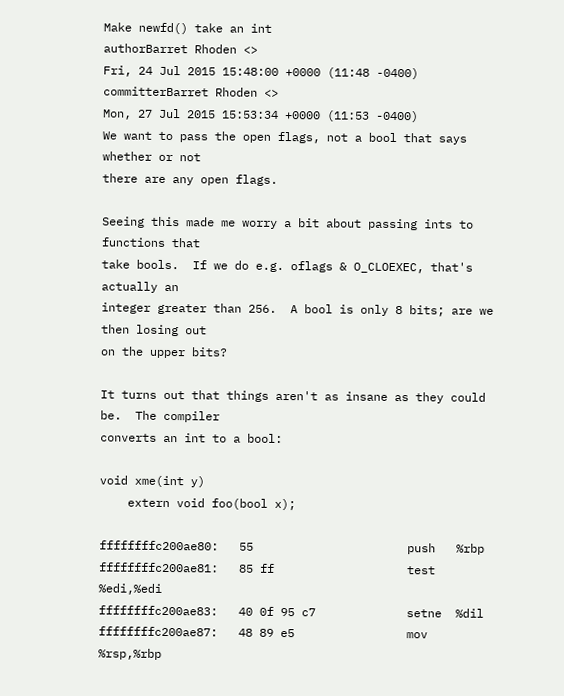Make newfd() take an int
authorBarret Rhoden <>
Fri, 24 Jul 2015 15:48:00 +0000 (11:48 -0400)
committerBarret Rhoden <>
Mon, 27 Jul 2015 15:53:34 +0000 (11:53 -0400)
We want to pass the open flags, not a bool that says whether or not
there are any open flags.

Seeing this made me worry a bit about passing ints to functions that
take bools.  If we do e.g. oflags & O_CLOEXEC, that's actually an
integer greater than 256.  A bool is only 8 bits; are we then losing out
on the upper bits?

It turns out that things aren't as insane as they could be.  The compiler
converts an int to a bool:

void xme(int y)
    extern void foo(bool x);

ffffffffc200ae80:   55                      push   %rbp
ffffffffc200ae81:   85 ff                   test   %edi,%edi
ffffffffc200ae83:   40 0f 95 c7             setne  %dil
ffffffffc200ae87:   48 89 e5                mov    %rsp,%rbp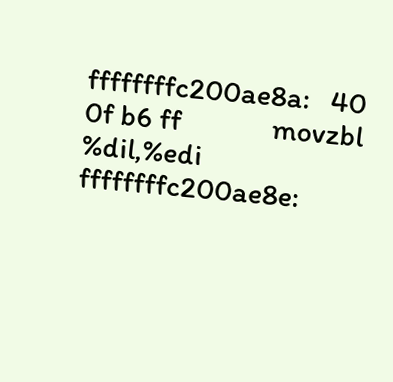ffffffffc200ae8a:   40 0f b6 ff             movzbl %dil,%edi
ffffffffc200ae8e: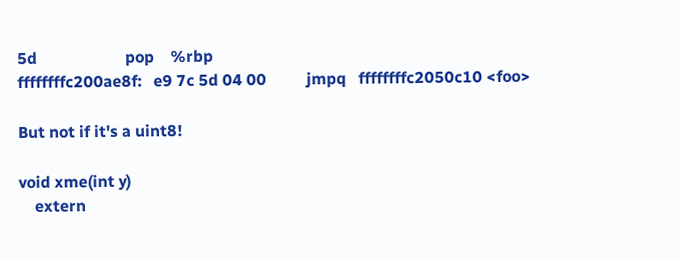5d                      pop    %rbp
ffffffffc200ae8f:   e9 7c 5d 04 00          jmpq   ffffffffc2050c10 <foo>

But not if it's a uint8!

void xme(int y)
    extern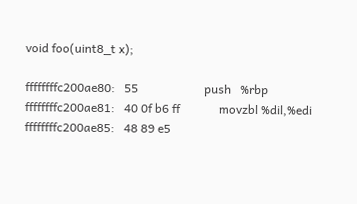void foo(uint8_t x);

ffffffffc200ae80:   55                      push   %rbp
ffffffffc200ae81:   40 0f b6 ff             movzbl %dil,%edi
ffffffffc200ae85:   48 89 e5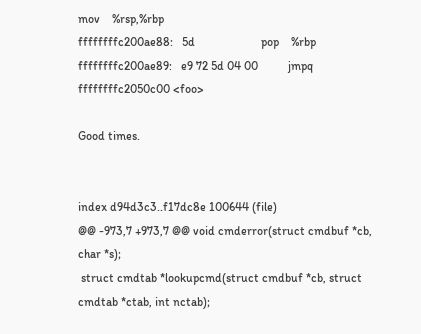mov    %rsp,%rbp
ffffffffc200ae88:   5d                      pop    %rbp
ffffffffc200ae89:   e9 72 5d 04 00          jmpq   ffffffffc2050c00 <foo>

Good times.


index d94d3c3..f17dc8e 100644 (file)
@@ -973,7 +973,7 @@ void cmderror(struct cmdbuf *cb, char *s);
 struct cmdtab *lookupcmd(struct cmdbuf *cb, struct cmdtab *ctab, int nctab);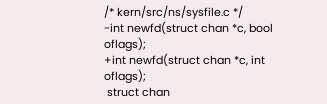/* kern/src/ns/sysfile.c */
-int newfd(struct chan *c, bool oflags);
+int newfd(struct chan *c, int oflags);
 struct chan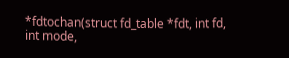*fdtochan(struct fd_table *fdt, int fd, int mode,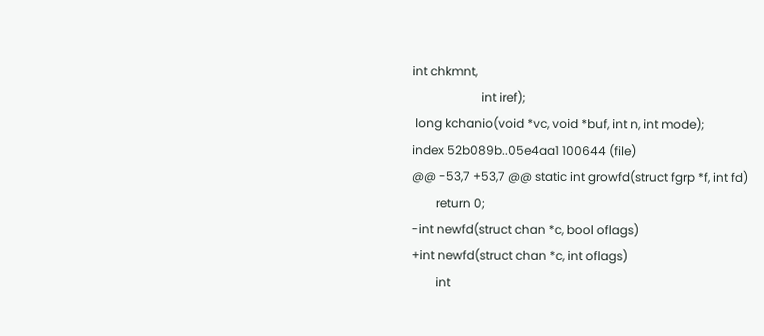int chkmnt,
                       int iref);
 long kchanio(void *vc, void *buf, int n, int mode);
index 52b089b..05e4aa1 100644 (file)
@@ -53,7 +53,7 @@ static int growfd(struct fgrp *f, int fd)
        return 0;
-int newfd(struct chan *c, bool oflags)
+int newfd(struct chan *c, int oflags)
        int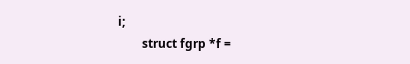i;
        struct fgrp *f =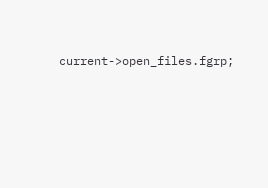current->open_files.fgrp;